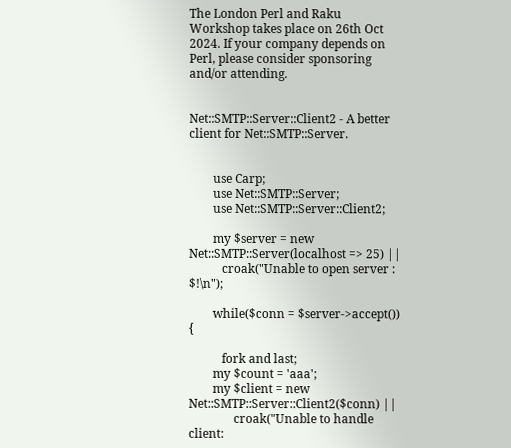The London Perl and Raku Workshop takes place on 26th Oct 2024. If your company depends on Perl, please consider sponsoring and/or attending.


Net::SMTP::Server::Client2 - A better client for Net::SMTP::Server.


        use Carp;
        use Net::SMTP::Server;
        use Net::SMTP::Server::Client2;

        my $server = new Net::SMTP::Server(localhost => 25) ||
           croak("Unable to open server : $!\n");

        while($conn = $server->accept()) {

           fork and last;
        my $count = 'aaa';
        my $client = new Net::SMTP::Server::Client2($conn) ||
               croak("Unable to handle client: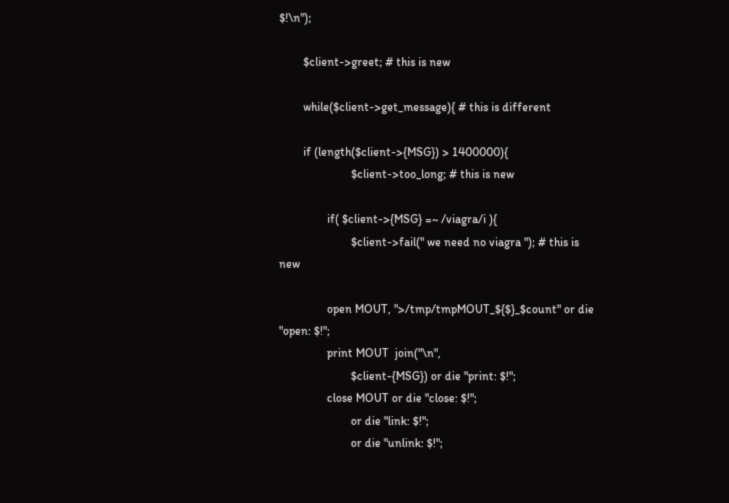$!\n");

        $client->greet; # this is new

        while($client->get_message){ # this is different

        if (length($client->{MSG}) > 1400000){
                        $client->too_long; # this is new

                if( $client->{MSG} =~ /viagra/i ){
                        $client->fail(" we need no viagra "); # this is new

                open MOUT, ">/tmp/tmpMOUT_${$}_$count" or die "open: $!";
                print MOUT  join("\n",
                        $client-{MSG}) or die "print: $!";
                close MOUT or die "close: $!";
                        or die "link: $!";
                        or die "unlink: $!";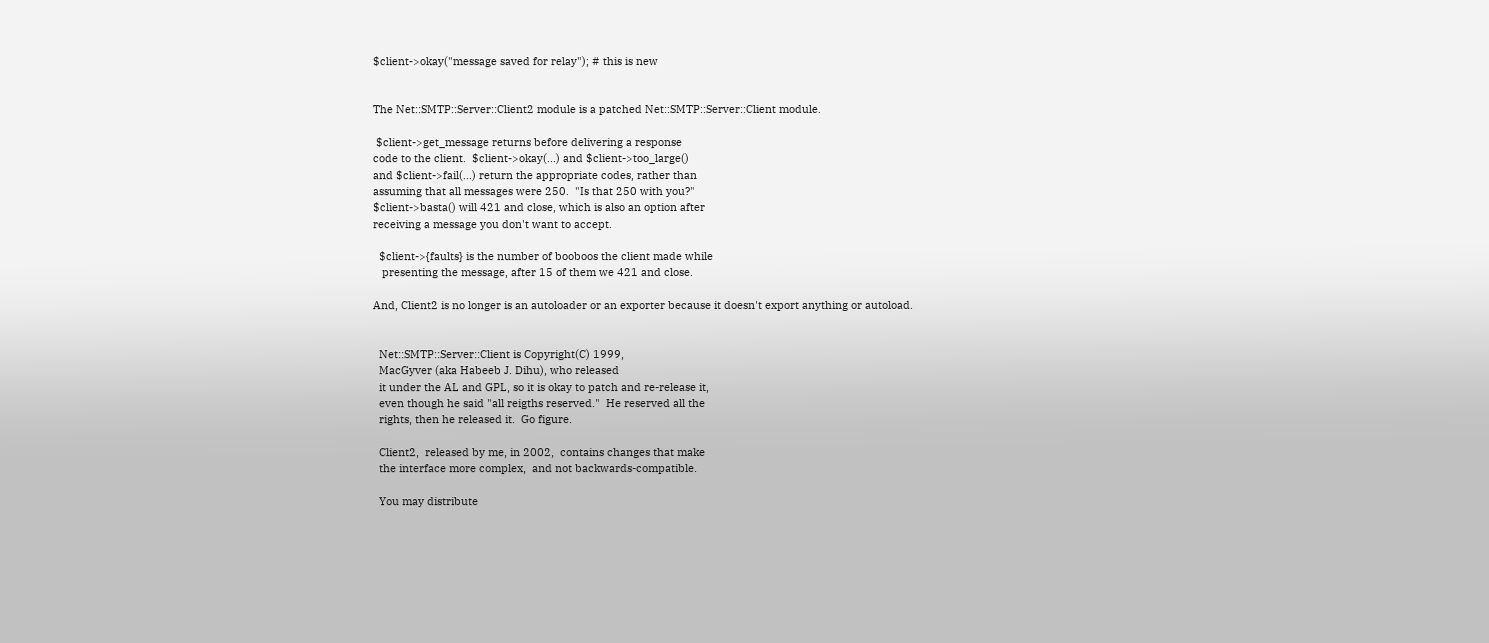$client->okay("message saved for relay"); # this is new


The Net::SMTP::Server::Client2 module is a patched Net::SMTP::Server::Client module.

 $client->get_message returns before delivering a response
code to the client.  $client->okay(...) and $client->too_large()
and $client->fail(...) return the appropriate codes, rather than
assuming that all messages were 250.  "Is that 250 with you?"
$client->basta() will 421 and close, which is also an option after
receiving a message you don't want to accept.

  $client->{faults} is the number of booboos the client made while
   presenting the message, after 15 of them we 421 and close.

And, Client2 is no longer is an autoloader or an exporter because it doesn't export anything or autoload.


  Net::SMTP::Server::Client is Copyright(C) 1999,
  MacGyver (aka Habeeb J. Dihu), who released
  it under the AL and GPL, so it is okay to patch and re-release it,
  even though he said "all reigths reserved."  He reserved all the
  rights, then he released it.  Go figure.

  Client2,  released by me, in 2002,  contains changes that make
  the interface more complex,  and not backwards-compatible.

  You may distribute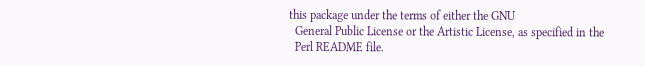this package under the terms of either the GNU
  General Public License or the Artistic License, as specified in the
  Perl README file.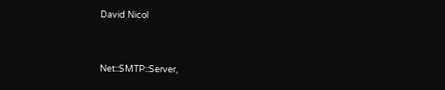David Nicol


Net::SMTP::Server,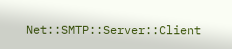Net::SMTP::Server::Client